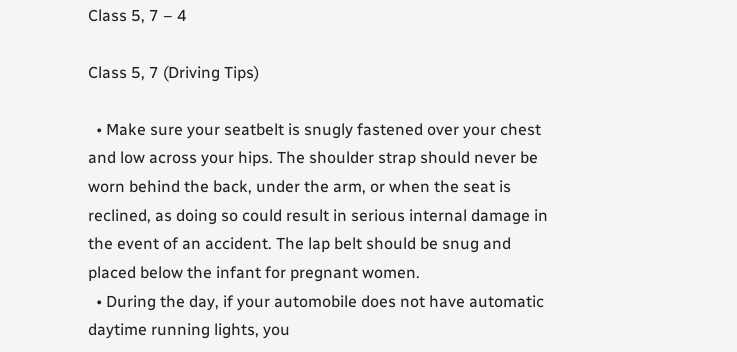Class 5, 7 – 4

Class 5, 7 (Driving Tips)

  • Make sure your seatbelt is snugly fastened over your chest and low across your hips. The shoulder strap should never be worn behind the back, under the arm, or when the seat is reclined, as doing so could result in serious internal damage in the event of an accident. The lap belt should be snug and placed below the infant for pregnant women.
  • During the day, if your automobile does not have automatic daytime running lights, you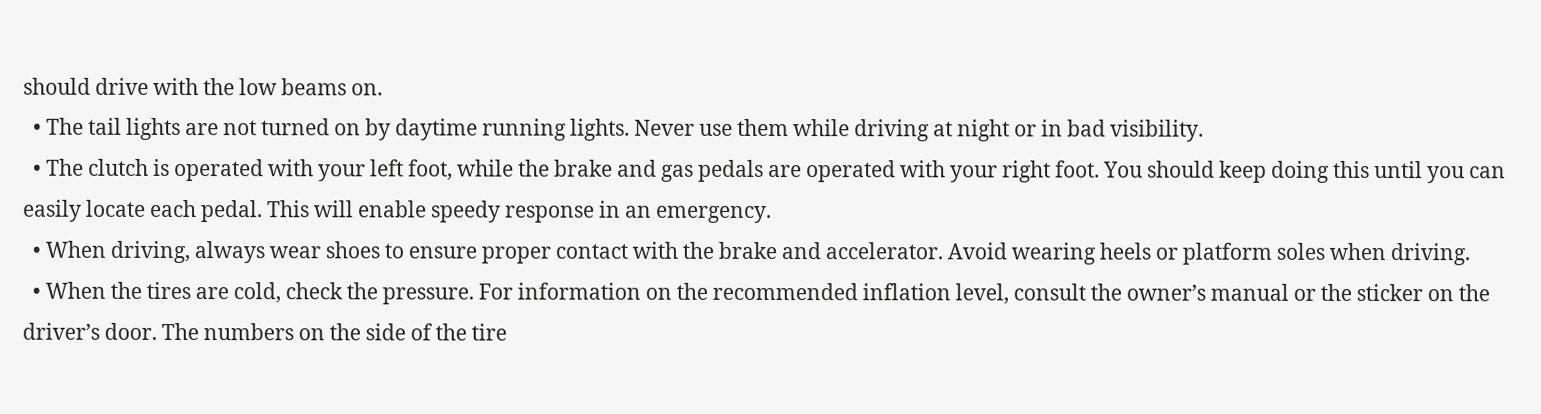should drive with the low beams on.
  • The tail lights are not turned on by daytime running lights. Never use them while driving at night or in bad visibility.
  • The clutch is operated with your left foot, while the brake and gas pedals are operated with your right foot. You should keep doing this until you can easily locate each pedal. This will enable speedy response in an emergency.
  • When driving, always wear shoes to ensure proper contact with the brake and accelerator. Avoid wearing heels or platform soles when driving.
  • When the tires are cold, check the pressure. For information on the recommended inflation level, consult the owner’s manual or the sticker on the driver’s door. The numbers on the side of the tire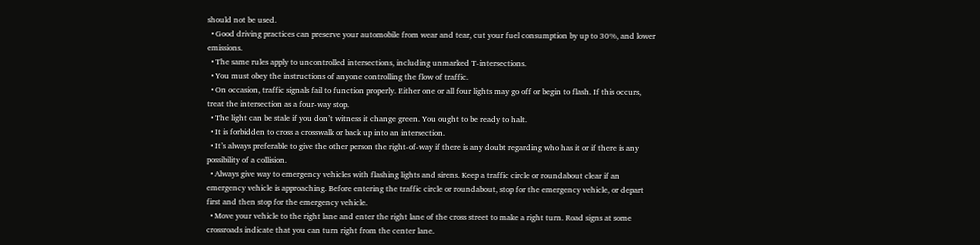should not be used.
  • Good driving practices can preserve your automobile from wear and tear, cut your fuel consumption by up to 30%, and lower emissions.
  • The same rules apply to uncontrolled intersections, including unmarked T-intersections.
  • You must obey the instructions of anyone controlling the flow of traffic.
  • On occasion, traffic signals fail to function properly. Either one or all four lights may go off or begin to flash. If this occurs, treat the intersection as a four-way stop.
  • The light can be stale if you don’t witness it change green. You ought to be ready to halt.
  • It is forbidden to cross a crosswalk or back up into an intersection.
  • It’s always preferable to give the other person the right-of-way if there is any doubt regarding who has it or if there is any possibility of a collision.
  • Always give way to emergency vehicles with flashing lights and sirens. Keep a traffic circle or roundabout clear if an emergency vehicle is approaching. Before entering the traffic circle or roundabout, stop for the emergency vehicle, or depart first and then stop for the emergency vehicle.
  • Move your vehicle to the right lane and enter the right lane of the cross street to make a right turn. Road signs at some crossroads indicate that you can turn right from the center lane.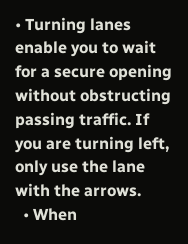• Turning lanes enable you to wait for a secure opening without obstructing passing traffic. If you are turning left, only use the lane with the arrows.
  • When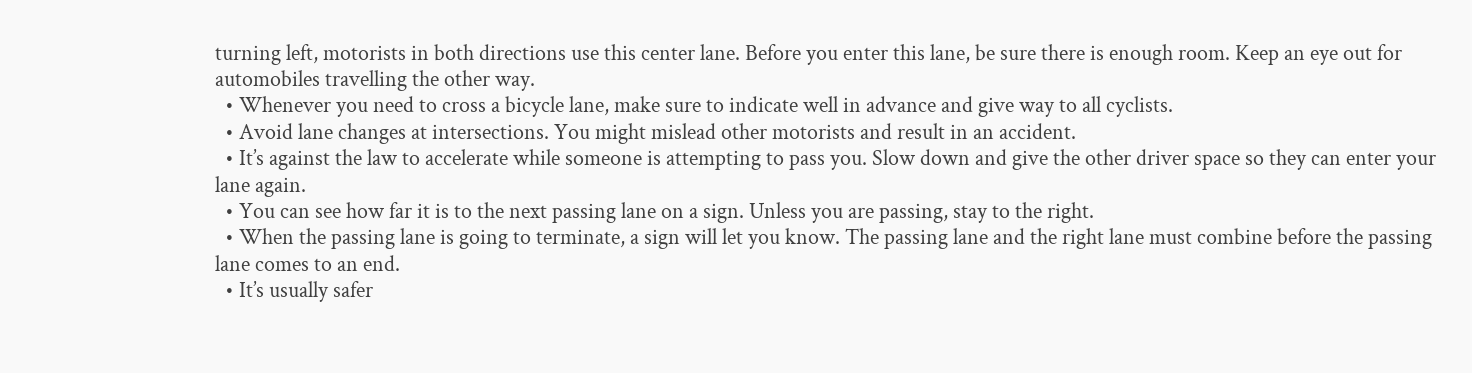turning left, motorists in both directions use this center lane. Before you enter this lane, be sure there is enough room. Keep an eye out for automobiles travelling the other way.
  • Whenever you need to cross a bicycle lane, make sure to indicate well in advance and give way to all cyclists.
  • Avoid lane changes at intersections. You might mislead other motorists and result in an accident.
  • It’s against the law to accelerate while someone is attempting to pass you. Slow down and give the other driver space so they can enter your lane again.
  • You can see how far it is to the next passing lane on a sign. Unless you are passing, stay to the right.
  • When the passing lane is going to terminate, a sign will let you know. The passing lane and the right lane must combine before the passing lane comes to an end.
  • It’s usually safer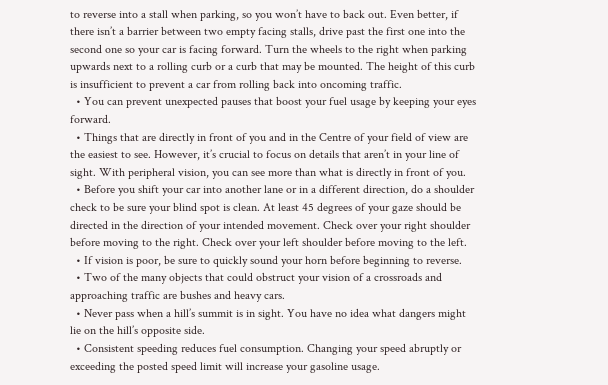to reverse into a stall when parking, so you won’t have to back out. Even better, if there isn’t a barrier between two empty facing stalls, drive past the first one into the second one so your car is facing forward. Turn the wheels to the right when parking upwards next to a rolling curb or a curb that may be mounted. The height of this curb is insufficient to prevent a car from rolling back into oncoming traffic.
  • You can prevent unexpected pauses that boost your fuel usage by keeping your eyes forward.
  • Things that are directly in front of you and in the Centre of your field of view are the easiest to see. However, it’s crucial to focus on details that aren’t in your line of sight. With peripheral vision, you can see more than what is directly in front of you.
  • Before you shift your car into another lane or in a different direction, do a shoulder check to be sure your blind spot is clean. At least 45 degrees of your gaze should be directed in the direction of your intended movement. Check over your right shoulder before moving to the right. Check over your left shoulder before moving to the left.
  • If vision is poor, be sure to quickly sound your horn before beginning to reverse.
  • Two of the many objects that could obstruct your vision of a crossroads and approaching traffic are bushes and heavy cars.
  • Never pass when a hill’s summit is in sight. You have no idea what dangers might lie on the hill’s opposite side.
  • Consistent speeding reduces fuel consumption. Changing your speed abruptly or exceeding the posted speed limit will increase your gasoline usage.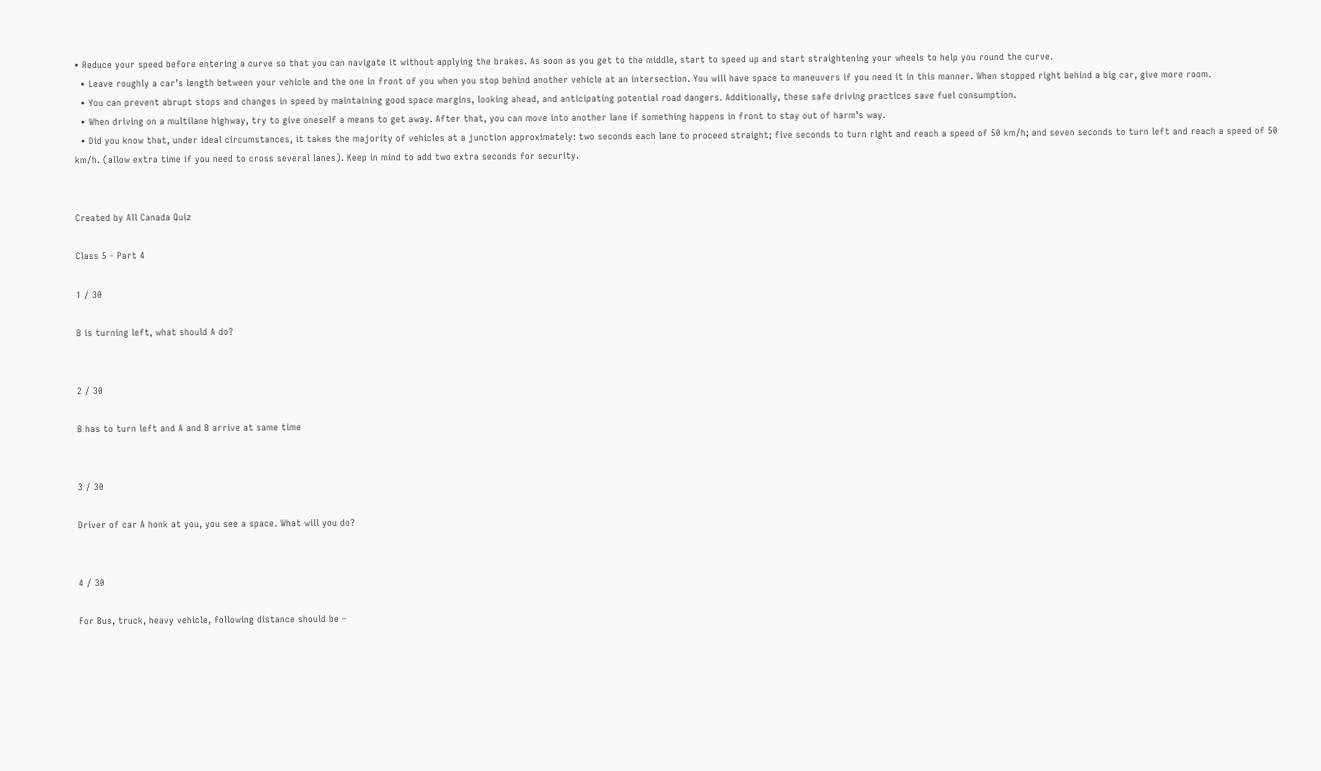• Reduce your speed before entering a curve so that you can navigate it without applying the brakes. As soon as you get to the middle, start to speed up and start straightening your wheels to help you round the curve.
  • Leave roughly a car’s length between your vehicle and the one in front of you when you stop behind another vehicle at an intersection. You will have space to maneuvers if you need it in this manner. When stopped right behind a big car, give more room.
  • You can prevent abrupt stops and changes in speed by maintaining good space margins, looking ahead, and anticipating potential road dangers. Additionally, these safe driving practices save fuel consumption.
  • When driving on a multilane highway, try to give oneself a means to get away. After that, you can move into another lane if something happens in front to stay out of harm’s way.
  • Did you know that, under ideal circumstances, it takes the majority of vehicles at a junction approximately: two seconds each lane to proceed straight; five seconds to turn right and reach a speed of 50 km/h; and seven seconds to turn left and reach a speed of 50 km/h. (allow extra time if you need to cross several lanes). Keep in mind to add two extra seconds for security.


Created by All Canada Quiz

Class 5 - Part 4

1 / 30

B is turning left, what should A do?


2 / 30

B has to turn left and A and B arrive at same time


3 / 30

Driver of car A honk at you, you see a space. What will you do?


4 / 30

For Bus, truck, heavy vehicle, following distance should be –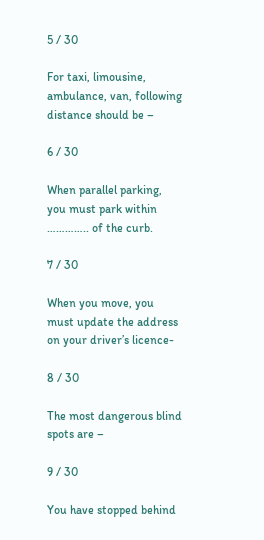5 / 30

For taxi, limousine, ambulance, van, following distance should be –

6 / 30

When parallel parking, you must park within ………….. of the curb.

7 / 30

When you move, you must update the address on your driver’s licence-

8 / 30

The most dangerous blind spots are –

9 / 30

You have stopped behind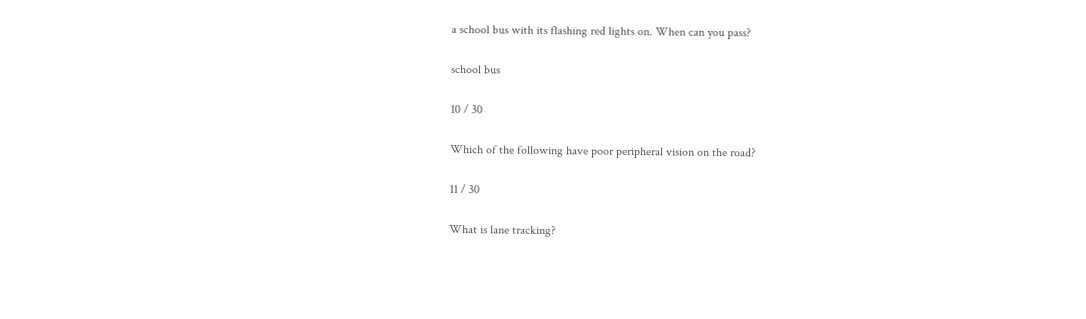a school bus with its flashing red lights on. When can you pass?

school bus

10 / 30

Which of the following have poor peripheral vision on the road?

11 / 30

What is lane tracking?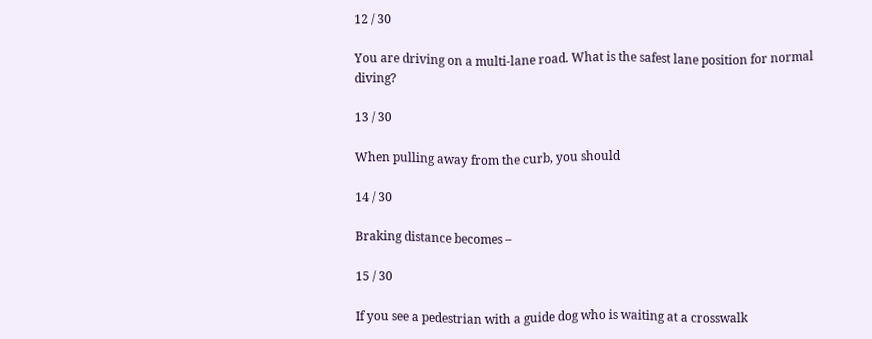12 / 30

You are driving on a multi-lane road. What is the safest lane position for normal diving?

13 / 30

When pulling away from the curb, you should

14 / 30

Braking distance becomes –

15 / 30

If you see a pedestrian with a guide dog who is waiting at a crosswalk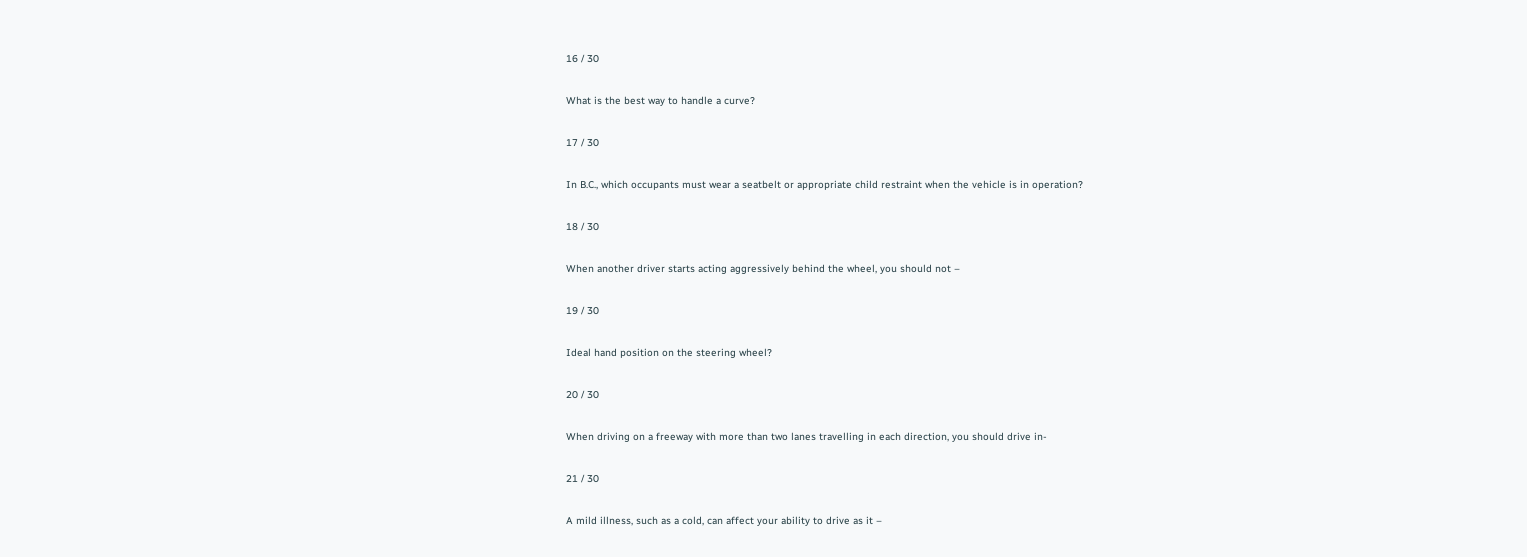16 / 30

What is the best way to handle a curve?

17 / 30

In B.C., which occupants must wear a seatbelt or appropriate child restraint when the vehicle is in operation?

18 / 30

When another driver starts acting aggressively behind the wheel, you should not –

19 / 30

Ideal hand position on the steering wheel?

20 / 30

When driving on a freeway with more than two lanes travelling in each direction, you should drive in-

21 / 30

A mild illness, such as a cold, can affect your ability to drive as it –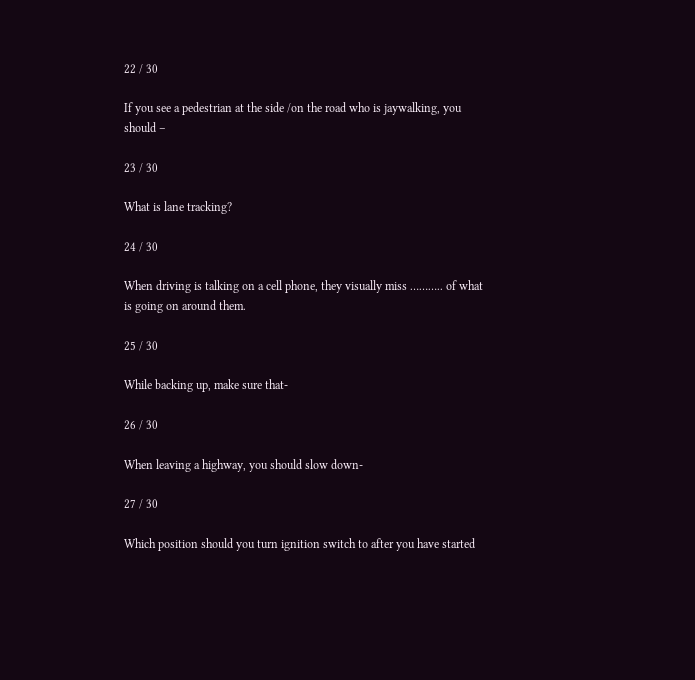22 / 30

If you see a pedestrian at the side /on the road who is jaywalking, you should –

23 / 30

What is lane tracking?

24 / 30

When driving is talking on a cell phone, they visually miss ……….. of what is going on around them.

25 / 30

While backing up, make sure that-

26 / 30

When leaving a highway, you should slow down-

27 / 30

Which position should you turn ignition switch to after you have started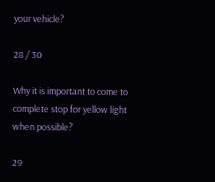your vehicle?

28 / 30

Why it is important to come to complete stop for yellow light when possible?

29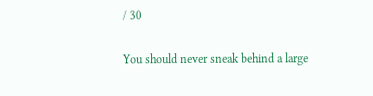/ 30

You should never sneak behind a large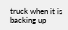truck when it is backing up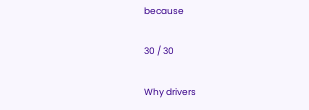because

30 / 30

Why drivers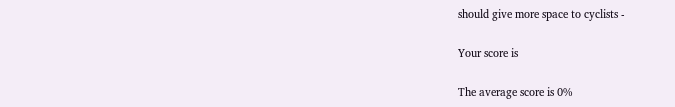should give more space to cyclists -

Your score is

The average score is 0%